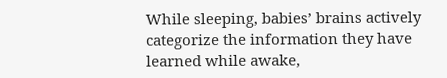While sleeping, babies’ brains actively categorize the information they have learned while awake,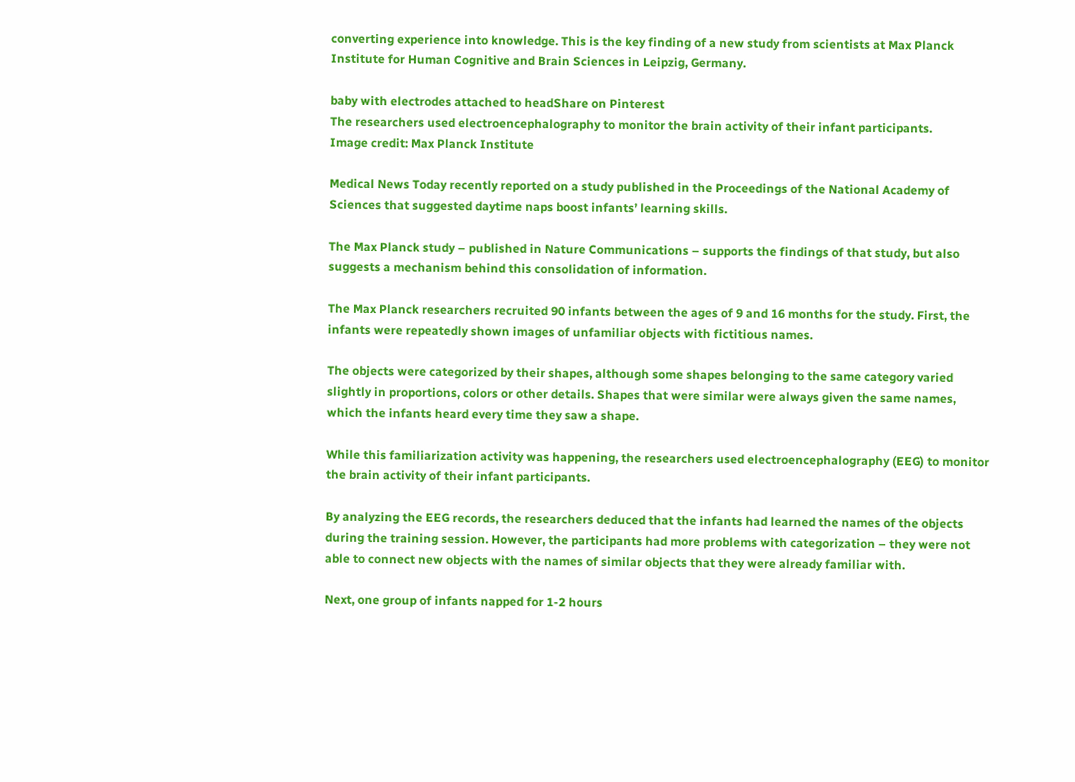converting experience into knowledge. This is the key finding of a new study from scientists at Max Planck Institute for Human Cognitive and Brain Sciences in Leipzig, Germany.

baby with electrodes attached to headShare on Pinterest
The researchers used electroencephalography to monitor the brain activity of their infant participants.
Image credit: Max Planck Institute

Medical News Today recently reported on a study published in the Proceedings of the National Academy of Sciences that suggested daytime naps boost infants’ learning skills.

The Max Planck study – published in Nature Communications – supports the findings of that study, but also suggests a mechanism behind this consolidation of information.

The Max Planck researchers recruited 90 infants between the ages of 9 and 16 months for the study. First, the infants were repeatedly shown images of unfamiliar objects with fictitious names.

The objects were categorized by their shapes, although some shapes belonging to the same category varied slightly in proportions, colors or other details. Shapes that were similar were always given the same names, which the infants heard every time they saw a shape.

While this familiarization activity was happening, the researchers used electroencephalography (EEG) to monitor the brain activity of their infant participants.

By analyzing the EEG records, the researchers deduced that the infants had learned the names of the objects during the training session. However, the participants had more problems with categorization – they were not able to connect new objects with the names of similar objects that they were already familiar with.

Next, one group of infants napped for 1-2 hours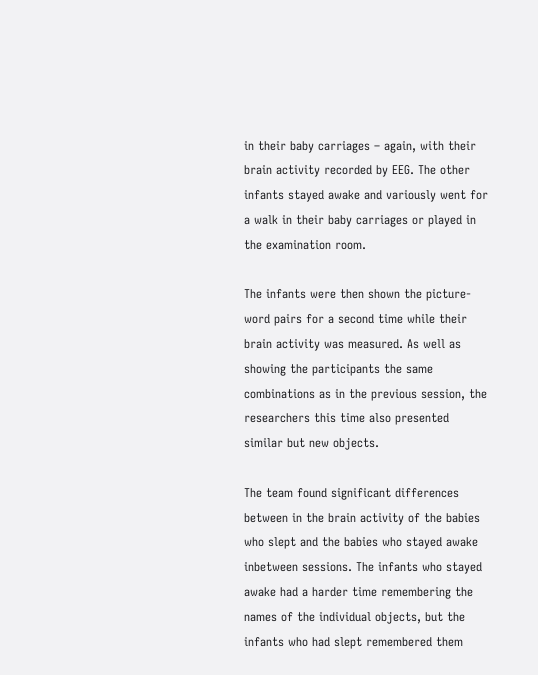in their baby carriages – again, with their brain activity recorded by EEG. The other infants stayed awake and variously went for a walk in their baby carriages or played in the examination room.

The infants were then shown the picture-word pairs for a second time while their brain activity was measured. As well as showing the participants the same combinations as in the previous session, the researchers this time also presented similar but new objects.

The team found significant differences between in the brain activity of the babies who slept and the babies who stayed awake inbetween sessions. The infants who stayed awake had a harder time remembering the names of the individual objects, but the infants who had slept remembered them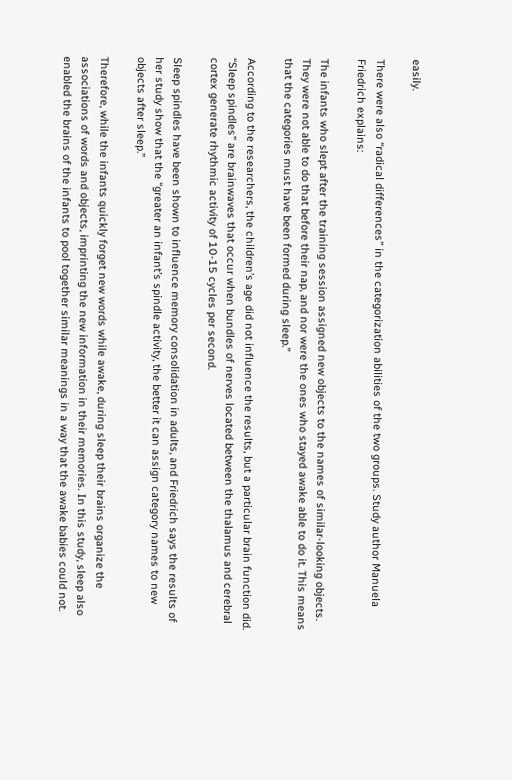easily.

There were also “radical differences” in the categorization abilities of the two groups. Study author Manuela Friedrich explains:

The infants who slept after the training session assigned new objects to the names of similar-looking objects. They were not able to do that before their nap, and nor were the ones who stayed awake able to do it. This means that the categories must have been formed during sleep.”

According to the researchers, the children’s age did not influence the results, but a particular brain function did. “Sleep spindles” are brainwaves that occur when bundles of nerves located between the thalamus and cerebral cortex generate rhythmic activity of 10-15 cycles per second.

Sleep spindles have been shown to influence memory consolidation in adults, and Friedrich says the results of her study show that the “greater an infant’s spindle activity, the better it can assign category names to new objects after sleep.”

Therefore, while the infants quickly forget new words while awake, during sleep their brains organize the associations of words and objects, imprinting the new information in their memories. In this study, sleep also enabled the brains of the infants to pool together similar meanings in a way that the awake babies could not.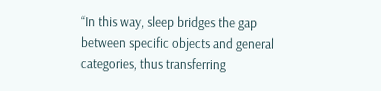“In this way, sleep bridges the gap between specific objects and general categories, thus transferring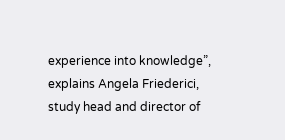experience into knowledge”, explains Angela Friederici, study head and director of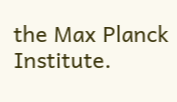the Max Planck Institute.